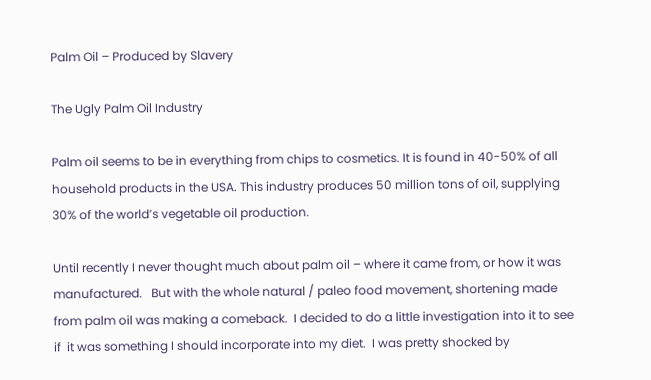Palm Oil – Produced by Slavery

The Ugly Palm Oil Industry

Palm oil seems to be in everything from chips to cosmetics. It is found in 40-50% of all household products in the USA. This industry produces 50 million tons of oil, supplying 30% of the world’s vegetable oil production.

Until recently I never thought much about palm oil – where it came from, or how it was manufactured.   But with the whole natural / paleo food movement, shortening made from palm oil was making a comeback.  I decided to do a little investigation into it to see if  it was something I should incorporate into my diet.  I was pretty shocked by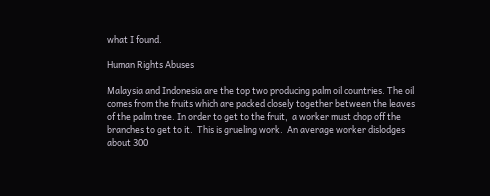what I found.

Human Rights Abuses

Malaysia and Indonesia are the top two producing palm oil countries. The oil comes from the fruits which are packed closely together between the leaves of the palm tree. In order to get to the fruit,  a worker must chop off the branches to get to it.  This is grueling work.  An average worker dislodges about 300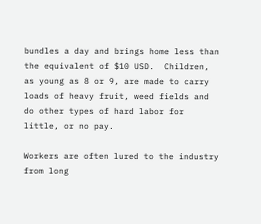bundles a day and brings home less than the equivalent of $10 USD.  Children, as young as 8 or 9, are made to carry loads of heavy fruit, weed fields and do other types of hard labor for little, or no pay.

Workers are often lured to the industry from long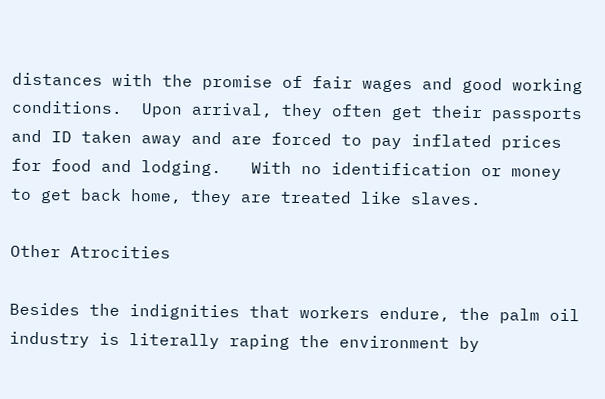distances with the promise of fair wages and good working conditions.  Upon arrival, they often get their passports and ID taken away and are forced to pay inflated prices for food and lodging.   With no identification or money to get back home, they are treated like slaves.

Other Atrocities

Besides the indignities that workers endure, the palm oil industry is literally raping the environment by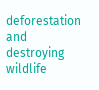deforestation and destroying wildlife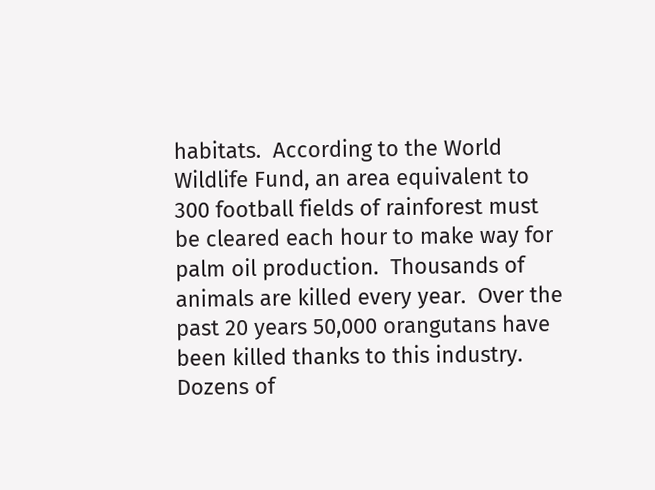habitats.  According to the World Wildlife Fund, an area equivalent to 300 football fields of rainforest must be cleared each hour to make way for palm oil production.  Thousands of animals are killed every year.  Over the past 20 years 50,000 orangutans have been killed thanks to this industry.  Dozens of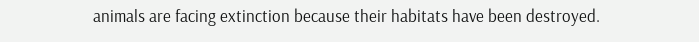animals are facing extinction because their habitats have been destroyed.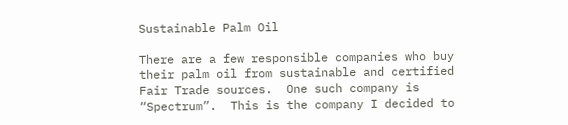Sustainable Palm Oil

There are a few responsible companies who buy their palm oil from sustainable and certified Fair Trade sources.  One such company is “Spectrum”.  This is the company I decided to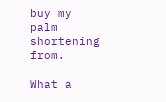buy my palm shortening from.

What a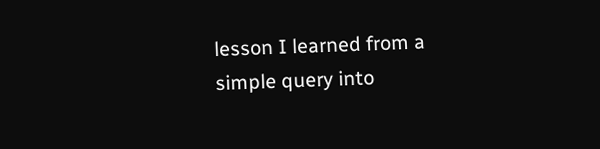lesson I learned from a simple query into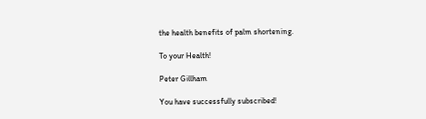the health benefits of palm shortening.

To your Health!

Peter Gillham

You have successfully subscribed!